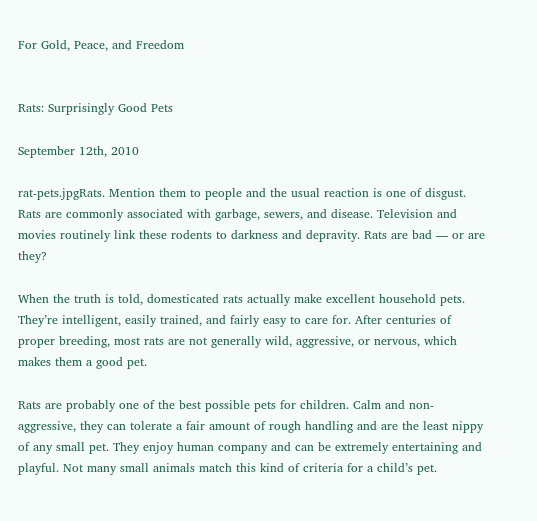For Gold, Peace, and Freedom


Rats: Surprisingly Good Pets

September 12th, 2010

rat-pets.jpgRats. Mention them to people and the usual reaction is one of disgust. Rats are commonly associated with garbage, sewers, and disease. Television and movies routinely link these rodents to darkness and depravity. Rats are bad — or are they?

When the truth is told, domesticated rats actually make excellent household pets. They’re intelligent, easily trained, and fairly easy to care for. After centuries of proper breeding, most rats are not generally wild, aggressive, or nervous, which makes them a good pet.

Rats are probably one of the best possible pets for children. Calm and non-aggressive, they can tolerate a fair amount of rough handling and are the least nippy of any small pet. They enjoy human company and can be extremely entertaining and playful. Not many small animals match this kind of criteria for a child’s pet.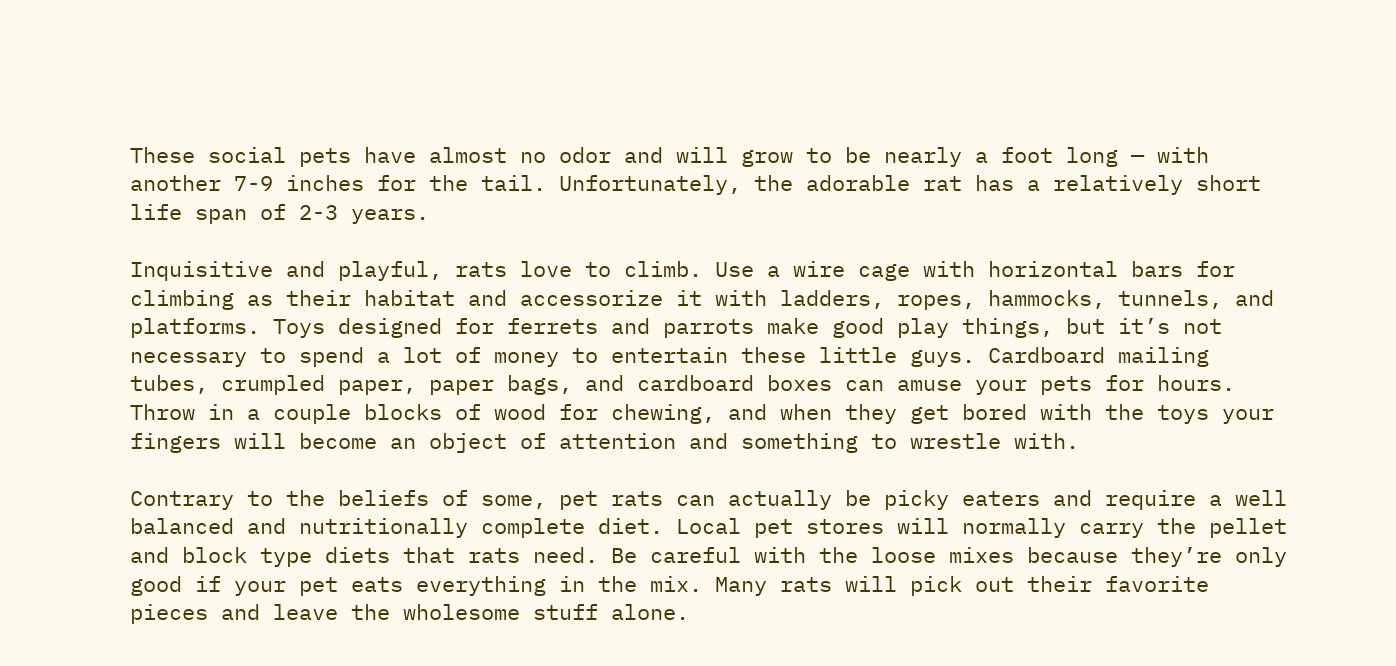These social pets have almost no odor and will grow to be nearly a foot long — with another 7-9 inches for the tail. Unfortunately, the adorable rat has a relatively short life span of 2-3 years.

Inquisitive and playful, rats love to climb. Use a wire cage with horizontal bars for climbing as their habitat and accessorize it with ladders, ropes, hammocks, tunnels, and platforms. Toys designed for ferrets and parrots make good play things, but it’s not necessary to spend a lot of money to entertain these little guys. Cardboard mailing tubes, crumpled paper, paper bags, and cardboard boxes can amuse your pets for hours. Throw in a couple blocks of wood for chewing, and when they get bored with the toys your fingers will become an object of attention and something to wrestle with.

Contrary to the beliefs of some, pet rats can actually be picky eaters and require a well balanced and nutritionally complete diet. Local pet stores will normally carry the pellet and block type diets that rats need. Be careful with the loose mixes because they’re only good if your pet eats everything in the mix. Many rats will pick out their favorite pieces and leave the wholesome stuff alone.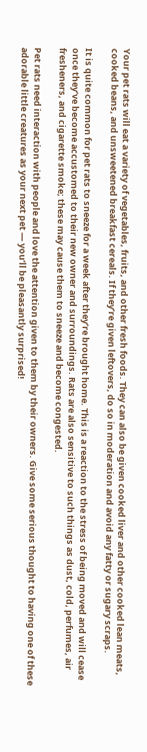Your pet rats will eat a variety of vegetables, fruits, and other fresh foods. They can also be given cooked liver and other cooked lean meats, cooked beans, and unsweetened breakfast cereals. If they’re given leftovers, do so in moderation and avoid any fatty or sugary scraps.

It is quite common for pet rats to sneeze for a week after they’re brought home. This is a reaction to the stress of being moved and will cease once they’ve become accustomed to their new owner and surroundings. Rats are also sensitive to such things as dust, cold, perfumes, air fresheners, and cigarette smoke; these may cause them to sneeze and become congested.

Pet rats need interaction with people and love the attention given to them by their owners. Give some serious thought to having one of these adorable little creatures as your next pet — you’ll be pleasantly surprised!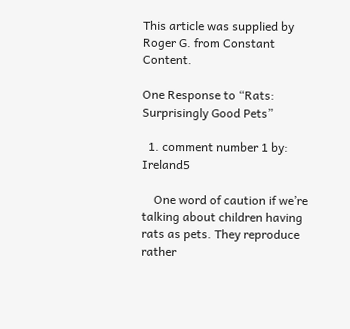This article was supplied by Roger G. from Constant Content.

One Response to “Rats: Surprisingly Good Pets”

  1. comment number 1 by: Ireland5

    One word of caution if we’re talking about children having rats as pets. They reproduce rather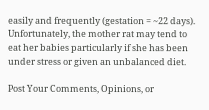easily and frequently (gestation = ~22 days). Unfortunately, the mother rat may tend to eat her babies particularly if she has been under stress or given an unbalanced diet.

Post Your Comments, Opinions, or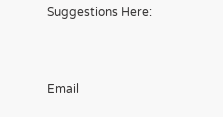Suggestions Here:


Email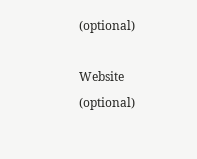(optional)

Website (optional)